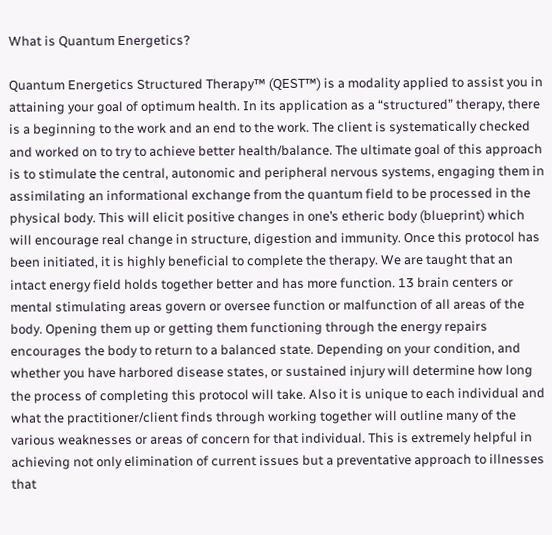What is Quantum Energetics?

Quantum Energetics Structured Therapy™ (QEST™) is a modality applied to assist you in attaining your goal of optimum health. In its application as a “structured” therapy, there is a beginning to the work and an end to the work. The client is systematically checked and worked on to try to achieve better health/balance. The ultimate goal of this approach is to stimulate the central, autonomic and peripheral nervous systems, engaging them in assimilating an informational exchange from the quantum field to be processed in the physical body. This will elicit positive changes in one’s etheric body (blueprint) which will encourage real change in structure, digestion and immunity. Once this protocol has been initiated, it is highly beneficial to complete the therapy. We are taught that an intact energy field holds together better and has more function. 13 brain centers or mental stimulating areas govern or oversee function or malfunction of all areas of the body. Opening them up or getting them functioning through the energy repairs encourages the body to return to a balanced state. Depending on your condition, and whether you have harbored disease states, or sustained injury will determine how long the process of completing this protocol will take. Also it is unique to each individual and what the practitioner/client finds through working together will outline many of the various weaknesses or areas of concern for that individual. This is extremely helpful in achieving not only elimination of current issues but a preventative approach to illnesses that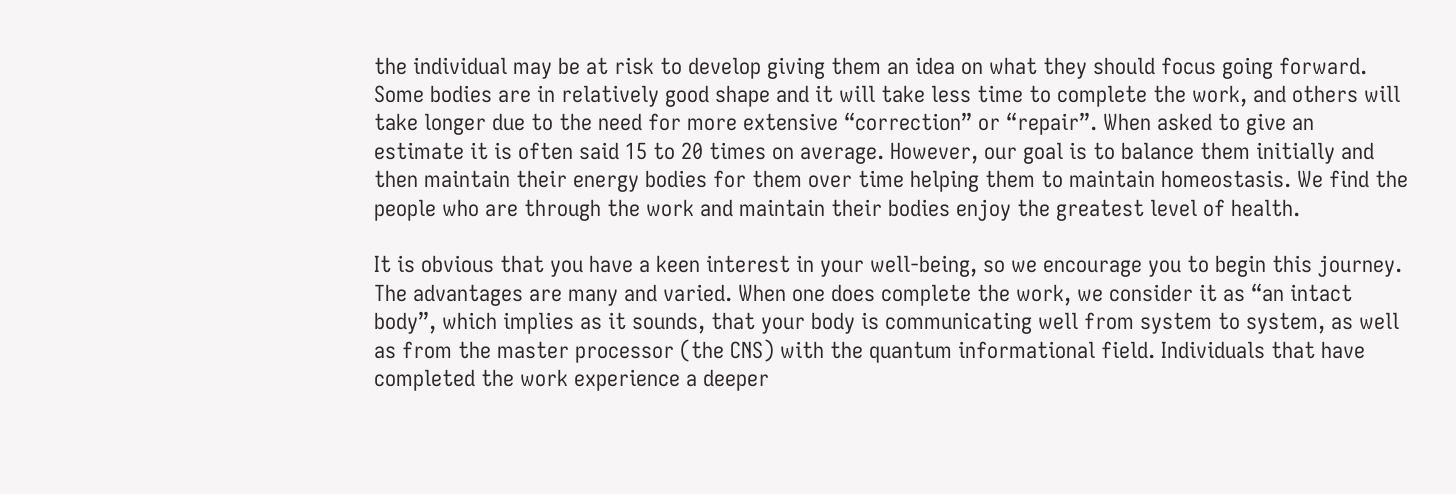the individual may be at risk to develop giving them an idea on what they should focus going forward. Some bodies are in relatively good shape and it will take less time to complete the work, and others will take longer due to the need for more extensive “correction” or “repair”. When asked to give an estimate it is often said 15 to 20 times on average. However, our goal is to balance them initially and then maintain their energy bodies for them over time helping them to maintain homeostasis. We find the people who are through the work and maintain their bodies enjoy the greatest level of health.

It is obvious that you have a keen interest in your well-being, so we encourage you to begin this journey. The advantages are many and varied. When one does complete the work, we consider it as “an intact body”, which implies as it sounds, that your body is communicating well from system to system, as well as from the master processor (the CNS) with the quantum informational field. Individuals that have completed the work experience a deeper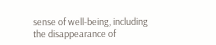sense of well-being, including the disappearance of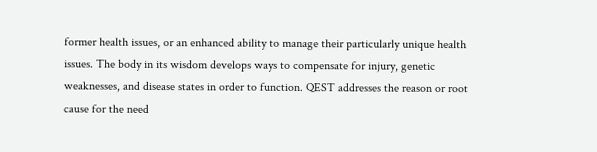former health issues, or an enhanced ability to manage their particularly unique health issues. The body in its wisdom develops ways to compensate for injury, genetic weaknesses, and disease states in order to function. QEST addresses the reason or root cause for the need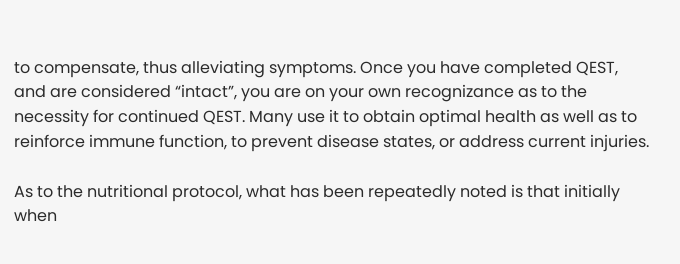to compensate, thus alleviating symptoms. Once you have completed QEST, and are considered “intact”, you are on your own recognizance as to the necessity for continued QEST. Many use it to obtain optimal health as well as to reinforce immune function, to prevent disease states, or address current injuries.

As to the nutritional protocol, what has been repeatedly noted is that initially when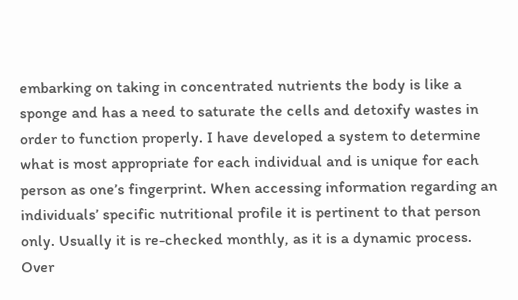embarking on taking in concentrated nutrients the body is like a sponge and has a need to saturate the cells and detoxify wastes in order to function properly. I have developed a system to determine what is most appropriate for each individual and is unique for each person as one’s fingerprint. When accessing information regarding an individuals’ specific nutritional profile it is pertinent to that person only. Usually it is re-checked monthly, as it is a dynamic process. Over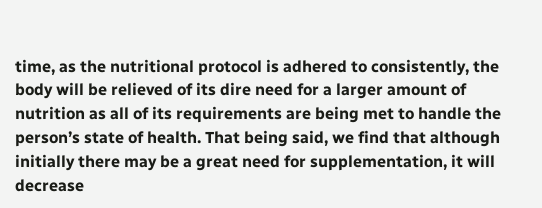time, as the nutritional protocol is adhered to consistently, the body will be relieved of its dire need for a larger amount of nutrition as all of its requirements are being met to handle the person’s state of health. That being said, we find that although initially there may be a great need for supplementation, it will decrease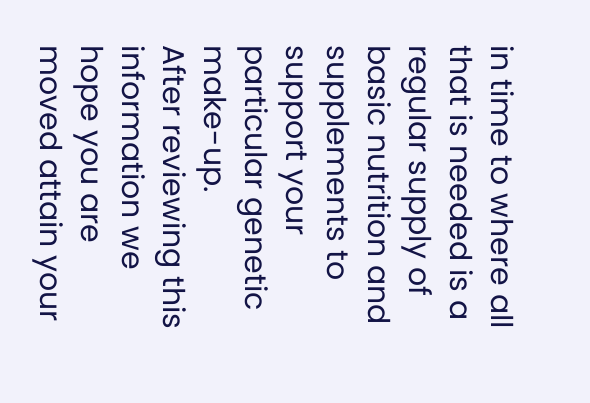in time to where all that is needed is a regular supply of basic nutrition and supplements to support your particular genetic make-up.
After reviewing this information we hope you are moved attain your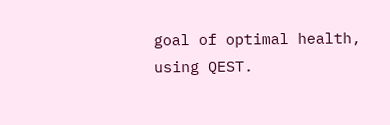goal of optimal health, using QEST.